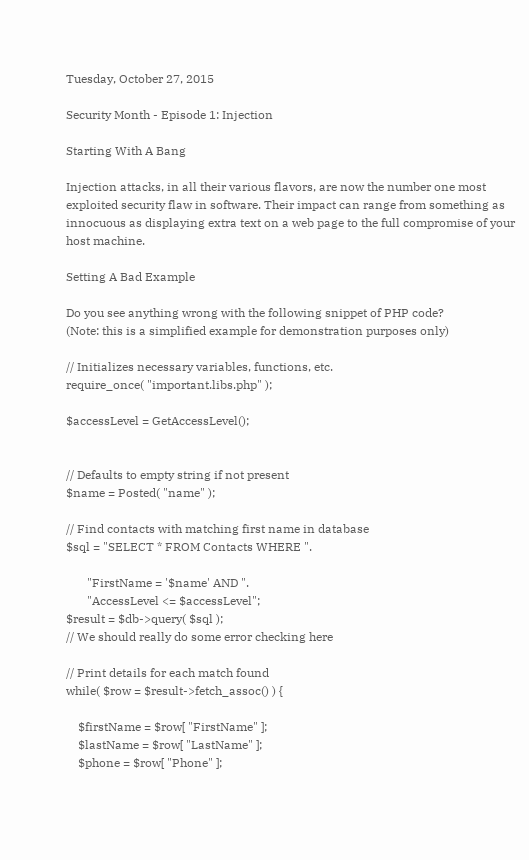Tuesday, October 27, 2015

Security Month - Episode 1: Injection

Starting With A Bang

Injection attacks, in all their various flavors, are now the number one most exploited security flaw in software. Their impact can range from something as innocuous as displaying extra text on a web page to the full compromise of your host machine.

Setting A Bad Example

Do you see anything wrong with the following snippet of PHP code?
(Note: this is a simplified example for demonstration purposes only)

// Initializes necessary variables, functions, etc.
require_once( "important.libs.php" );

$accessLevel = GetAccessLevel();


// Defaults to empty string if not present
$name = Posted( "name" );

// Find contacts with matching first name in database
$sql = "SELECT * FROM Contacts WHERE ".

       "FirstName = '$name' AND ".
       "AccessLevel <= $accessLevel";
$result = $db->query( $sql );
// We should really do some error checking here

// Print details for each match found
while( $row = $result->fetch_assoc() ) {

    $firstName = $row[ "FirstName" ];
    $lastName = $row[ "LastName" ];
    $phone = $row[ "Phone" ];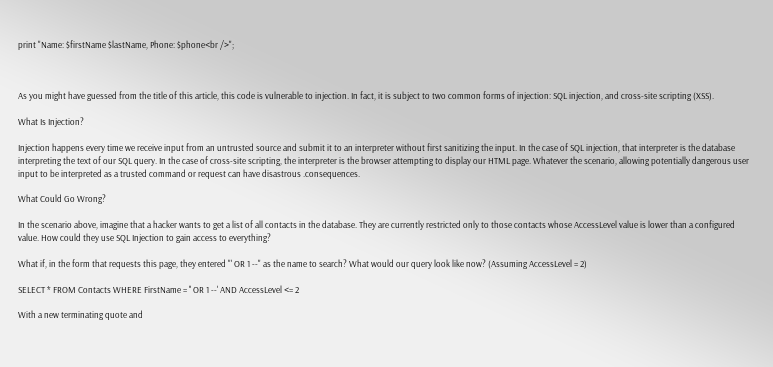print "Name: $firstName $lastName, Phone: $phone<br />";



As you might have guessed from the title of this article, this code is vulnerable to injection. In fact, it is subject to two common forms of injection: SQL injection, and cross-site scripting (XSS).

What Is Injection?

Injection happens every time we receive input from an untrusted source and submit it to an interpreter without first sanitizing the input. In the case of SQL injection, that interpreter is the database interpreting the text of our SQL query. In the case of cross-site scripting, the interpreter is the browser attempting to display our HTML page. Whatever the scenario, allowing potentially dangerous user input to be interpreted as a trusted command or request can have disastrous .consequences.

What Could Go Wrong?

In the scenario above, imagine that a hacker wants to get a list of all contacts in the database. They are currently restricted only to those contacts whose AccessLevel value is lower than a configured value. How could they use SQL Injection to gain access to everything?

What if, in the form that requests this page, they entered "' OR 1 --" as the name to search? What would our query look like now? (Assuming AccessLevel = 2)

SELECT * FROM Contacts WHERE FirstName = '' OR 1 --' AND AccessLevel <= 2

With a new terminating quote and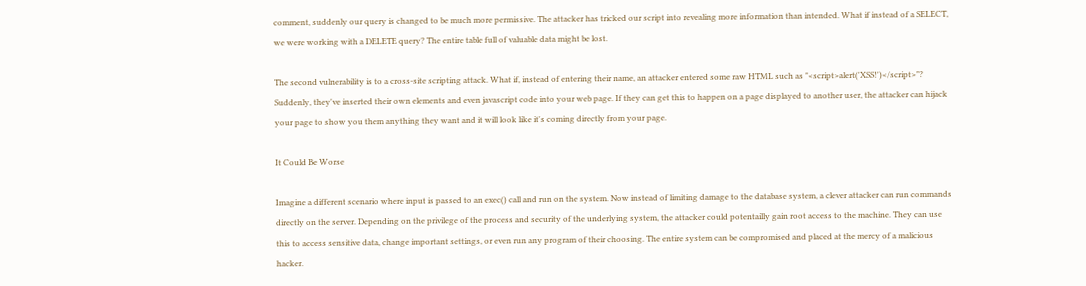comment, suddenly our query is changed to be much more permissive. The attacker has tricked our script into revealing more information than intended. What if instead of a SELECT, we were working with a DELETE query? The entire table full of valuable data might be lost.

The second vulnerability is to a cross-site scripting attack. What if, instead of entering their name, an attacker entered some raw HTML such as "<script>alert('XSS!')</script>"? Suddenly, they've inserted their own elements and even javascript code into your web page. If they can get this to happen on a page displayed to another user, the attacker can hijack your page to show you them anything they want and it will look like it's coming directly from your page.

It Could Be Worse

Imagine a different scenario where input is passed to an exec() call and run on the system. Now instead of limiting damage to the database system, a clever attacker can run commands directly on the server. Depending on the privilege of the process and security of the underlying system, the attacker could potentailly gain root access to the machine. They can use this to access sensitive data, change important settings, or even run any program of their choosing. The entire system can be compromised and placed at the mercy of a malicious hacker.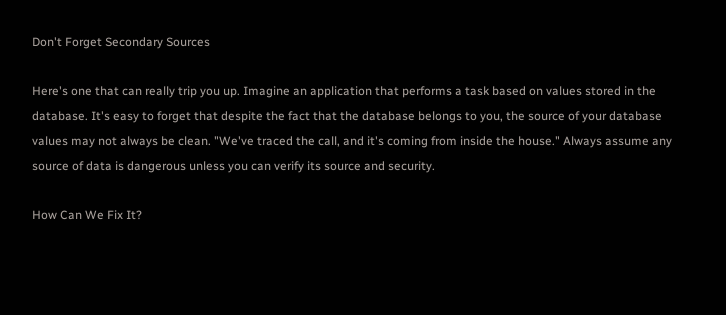Don't Forget Secondary Sources

Here's one that can really trip you up. Imagine an application that performs a task based on values stored in the database. It's easy to forget that despite the fact that the database belongs to you, the source of your database values may not always be clean. "We've traced the call, and it's coming from inside the house." Always assume any source of data is dangerous unless you can verify its source and security.

How Can We Fix It?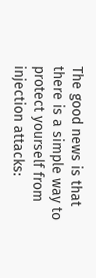The good news is that there is a simple way to protect yourself from injection attacks: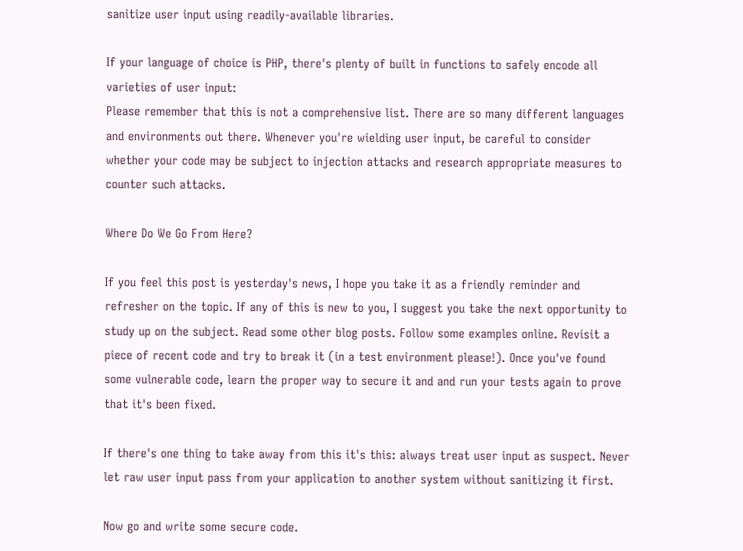sanitize user input using readily-available libraries.

If your language of choice is PHP, there's plenty of built in functions to safely encode all varieties of user input:
Please remember that this is not a comprehensive list. There are so many different languages and environments out there. Whenever you're wielding user input, be careful to consider whether your code may be subject to injection attacks and research appropriate measures to counter such attacks.

Where Do We Go From Here?

If you feel this post is yesterday's news, I hope you take it as a friendly reminder and refresher on the topic. If any of this is new to you, I suggest you take the next opportunity to study up on the subject. Read some other blog posts. Follow some examples online. Revisit a piece of recent code and try to break it (in a test environment please!). Once you've found some vulnerable code, learn the proper way to secure it and and run your tests again to prove that it's been fixed.

If there's one thing to take away from this it's this: always treat user input as suspect. Never let raw user input pass from your application to another system without sanitizing it first.

Now go and write some secure code.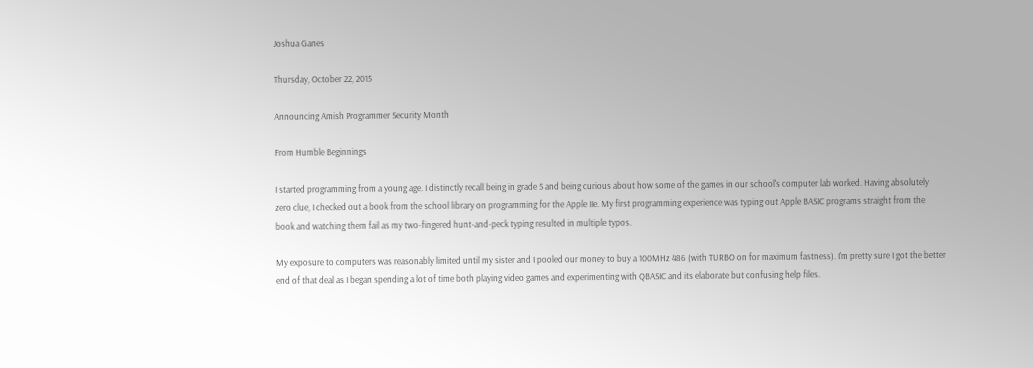Joshua Ganes

Thursday, October 22, 2015

Announcing Amish Programmer Security Month

From Humble Beginnings

I started programming from a young age. I distinctly recall being in grade 5 and being curious about how some of the games in our school's computer lab worked. Having absolutely zero clue, I checked out a book from the school library on programming for the Apple IIe. My first programming experience was typing out Apple BASIC programs straight from the book and watching them fail as my two-fingered hunt-and-peck typing resulted in multiple typos.

My exposure to computers was reasonably limited until my sister and I pooled our money to buy a 100MHz 486 (with TURBO on for maximum fastness). I'm pretty sure I got the better end of that deal as I began spending a lot of time both playing video games and experimenting with QBASIC and its elaborate but confusing help files.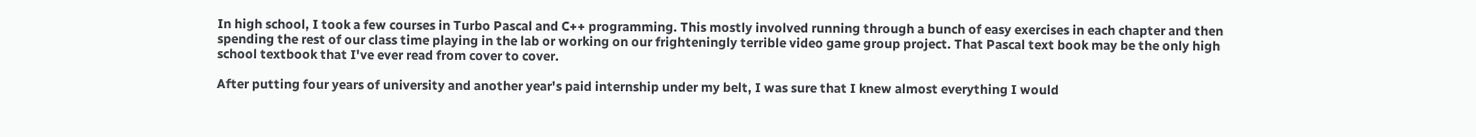In high school, I took a few courses in Turbo Pascal and C++ programming. This mostly involved running through a bunch of easy exercises in each chapter and then spending the rest of our class time playing in the lab or working on our frighteningly terrible video game group project. That Pascal text book may be the only high school textbook that I've ever read from cover to cover.

After putting four years of university and another year's paid internship under my belt, I was sure that I knew almost everything I would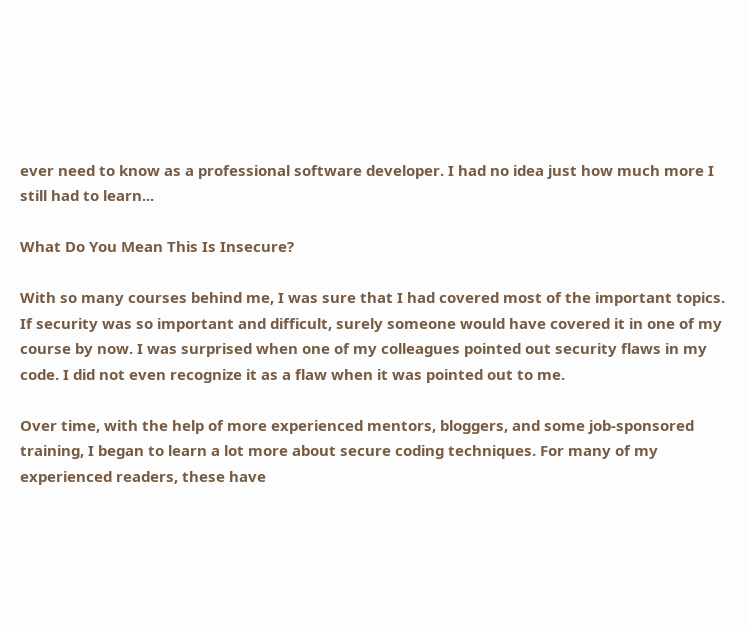ever need to know as a professional software developer. I had no idea just how much more I still had to learn...

What Do You Mean This Is Insecure?

With so many courses behind me, I was sure that I had covered most of the important topics. If security was so important and difficult, surely someone would have covered it in one of my course by now. I was surprised when one of my colleagues pointed out security flaws in my code. I did not even recognize it as a flaw when it was pointed out to me.

Over time, with the help of more experienced mentors, bloggers, and some job-sponsored training, I began to learn a lot more about secure coding techniques. For many of my experienced readers, these have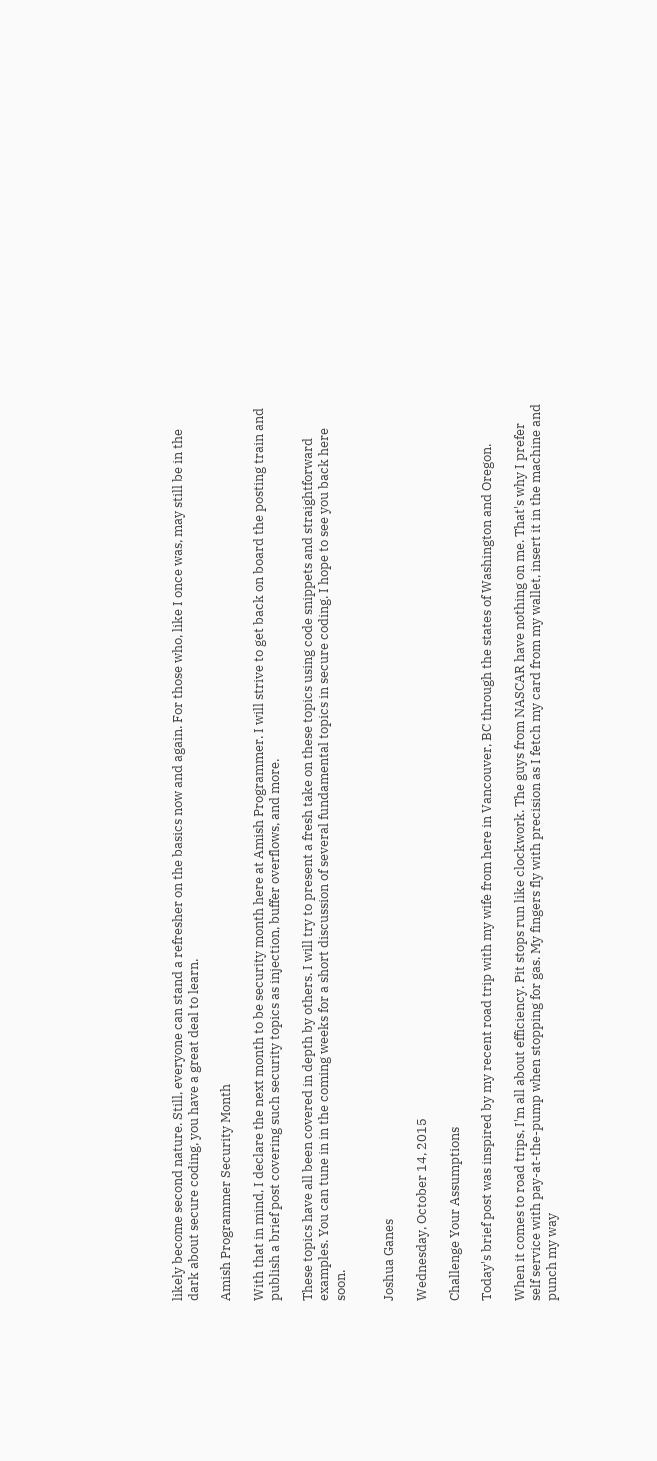likely become second nature. Still, everyone can stand a refresher on the basics now and again. For those who, like I once was, may still be in the dark about secure coding, you have a great deal to learn.

Amish Programmer Security Month

With that in mind, I declare the next month to be security month here at Amish Programmer. I will strive to get back on board the posting train and publish a brief post covering such security topics as injection, buffer overflows, and more.

These topics have all been covered in depth by others. I will try to present a fresh take on these topics using code snippets and straightforward examples. You can tune in in the coming weeks for a short discussion of several fundamental topics in secure coding. I hope to see you back here soon.


Joshua Ganes

Wednesday, October 14, 2015

Challenge Your Assumptions

Today's brief post was inspired by my recent road trip with my wife from here in Vancouver, BC through the states of Washington and Oregon.

When it comes to road trips, I'm all about efficiency. Pit stops run like clockwork. The guys from NASCAR have nothing on me. That's why I prefer self service with pay-at-the-pump when stopping for gas. My fingers fly with precision as I fetch my card from my wallet, insert it in the machine and punch my way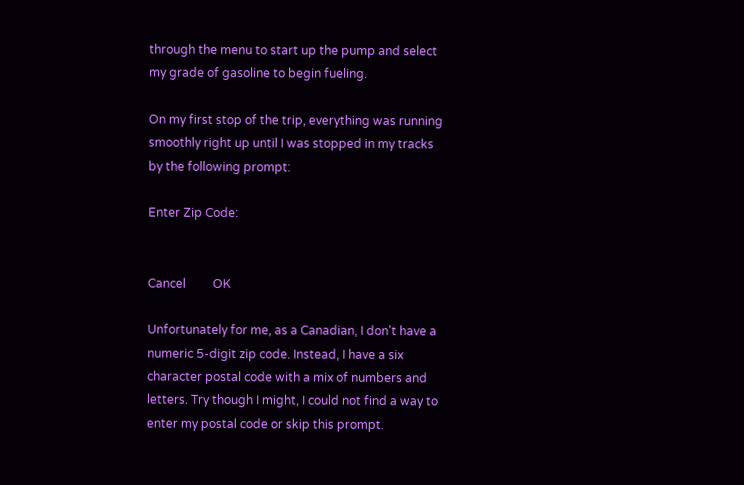through the menu to start up the pump and select my grade of gasoline to begin fueling.

On my first stop of the trip, everything was running smoothly right up until I was stopped in my tracks by the following prompt:

Enter Zip Code:


Cancel         OK

Unfortunately for me, as a Canadian, I don't have a numeric 5-digit zip code. Instead, I have a six character postal code with a mix of numbers and letters. Try though I might, I could not find a way to enter my postal code or skip this prompt.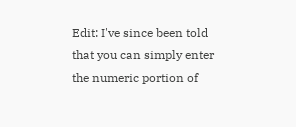Edit: I've since been told that you can simply enter the numeric portion of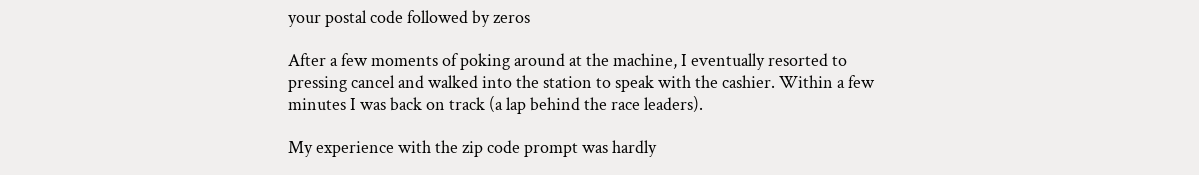your postal code followed by zeros

After a few moments of poking around at the machine, I eventually resorted to pressing cancel and walked into the station to speak with the cashier. Within a few minutes I was back on track (a lap behind the race leaders).

My experience with the zip code prompt was hardly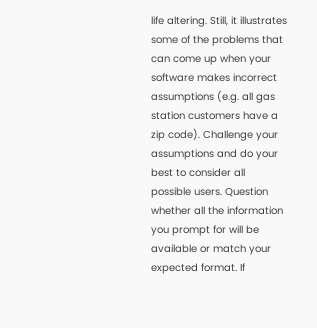life altering. Still, it illustrates some of the problems that can come up when your software makes incorrect assumptions (e.g. all gas station customers have a zip code). Challenge your assumptions and do your best to consider all possible users. Question whether all the information you prompt for will be available or match your expected format. If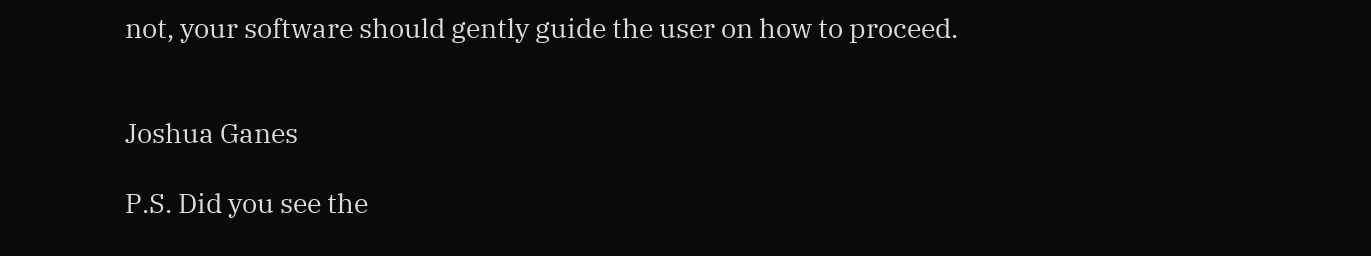not, your software should gently guide the user on how to proceed.


Joshua Ganes

P.S. Did you see the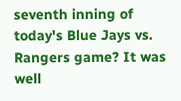seventh inning of today's Blue Jays vs. Rangers game? It was well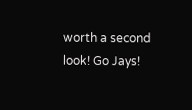worth a second look! Go Jays!